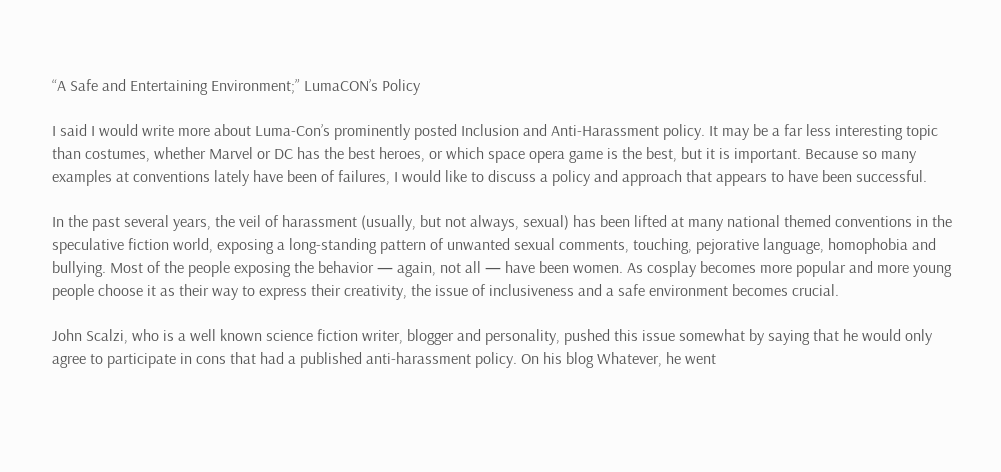“A Safe and Entertaining Environment;” LumaCON’s Policy

I said I would write more about Luma-Con’s prominently posted Inclusion and Anti-Harassment policy. It may be a far less interesting topic than costumes, whether Marvel or DC has the best heroes, or which space opera game is the best, but it is important. Because so many examples at conventions lately have been of failures, I would like to discuss a policy and approach that appears to have been successful.

In the past several years, the veil of harassment (usually, but not always, sexual) has been lifted at many national themed conventions in the speculative fiction world, exposing a long-standing pattern of unwanted sexual comments, touching, pejorative language, homophobia and bullying. Most of the people exposing the behavior — again, not all — have been women. As cosplay becomes more popular and more young people choose it as their way to express their creativity, the issue of inclusiveness and a safe environment becomes crucial.

John Scalzi, who is a well known science fiction writer, blogger and personality, pushed this issue somewhat by saying that he would only agree to participate in cons that had a published anti-harassment policy. On his blog Whatever, he went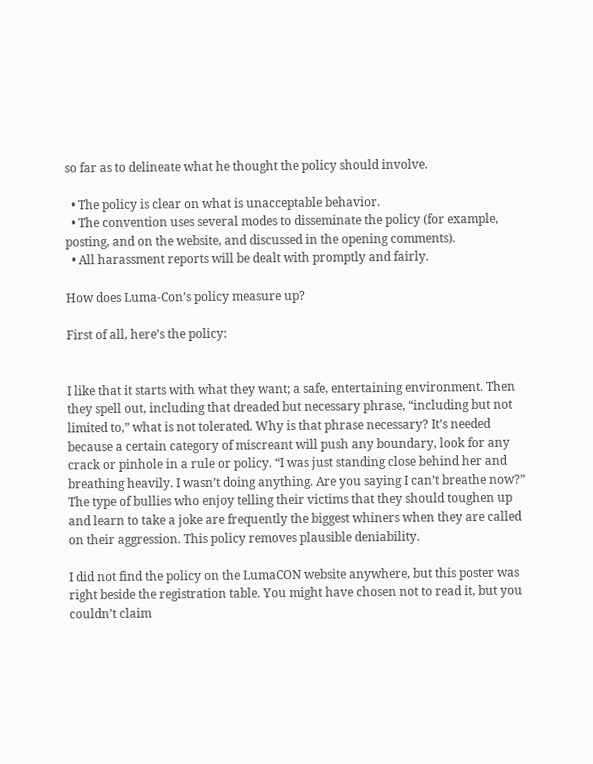so far as to delineate what he thought the policy should involve.

  • The policy is clear on what is unacceptable behavior.
  • The convention uses several modes to disseminate the policy (for example, posting, and on the website, and discussed in the opening comments).
  • All harassment reports will be dealt with promptly and fairly.

How does Luma-Con’s policy measure up?

First of all, here’s the policy:


I like that it starts with what they want; a safe, entertaining environment. Then they spell out, including that dreaded but necessary phrase, “including but not limited to,” what is not tolerated. Why is that phrase necessary? It’s needed because a certain category of miscreant will push any boundary, look for any crack or pinhole in a rule or policy. “I was just standing close behind her and breathing heavily. I wasn’t doing anything. Are you saying I can’t breathe now?” The type of bullies who enjoy telling their victims that they should toughen up and learn to take a joke are frequently the biggest whiners when they are called on their aggression. This policy removes plausible deniability.

I did not find the policy on the LumaCON website anywhere, but this poster was right beside the registration table. You might have chosen not to read it, but you couldn’t claim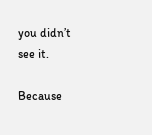you didn’t see it.

Because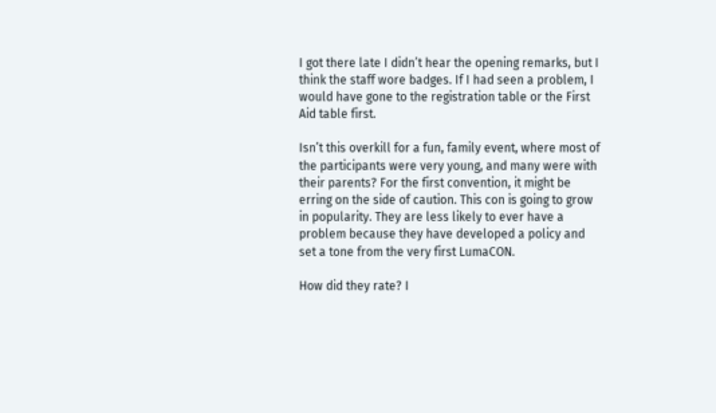I got there late I didn’t hear the opening remarks, but I think the staff wore badges. If I had seen a problem, I would have gone to the registration table or the First Aid table first.

Isn’t this overkill for a fun, family event, where most of the participants were very young, and many were with their parents? For the first convention, it might be erring on the side of caution. This con is going to grow in popularity. They are less likely to ever have a problem because they have developed a policy and set a tone from the very first LumaCON.

How did they rate? I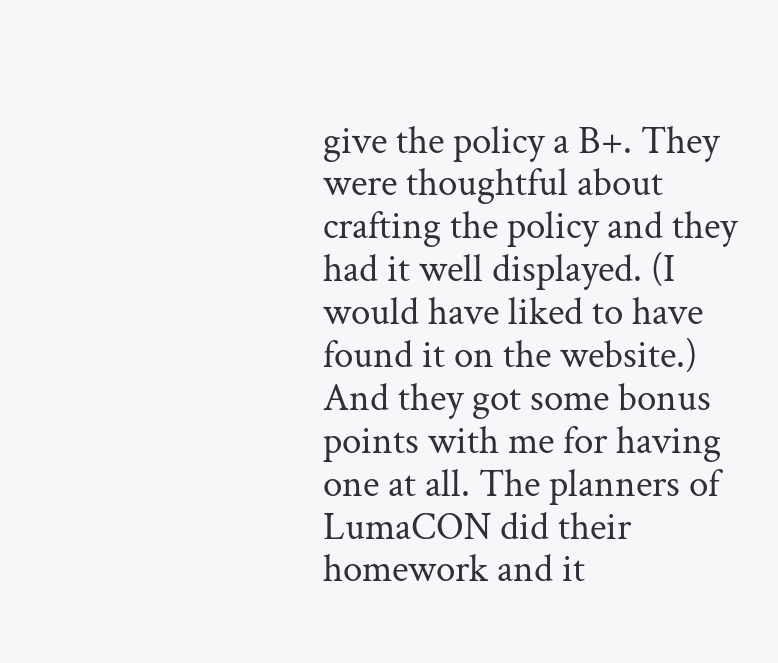give the policy a B+. They were thoughtful about crafting the policy and they had it well displayed. (I would have liked to have found it on the website.) And they got some bonus points with me for having one at all. The planners of LumaCON did their homework and it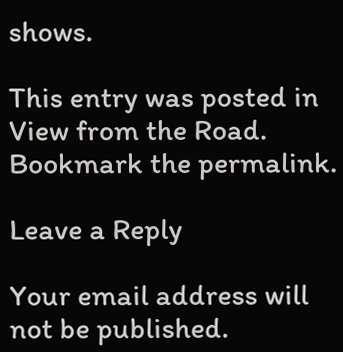shows.

This entry was posted in View from the Road. Bookmark the permalink.

Leave a Reply

Your email address will not be published.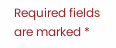Required fields are marked *